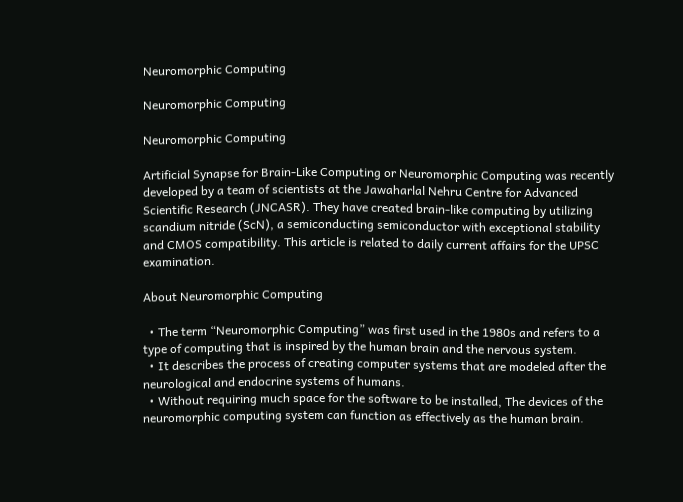Neuromorphic Computing

Neuromorphic Computing

Neuromorphic Computing

Artificial Synapse for Brain-Like Computing or Neuromorphic Computing was recently developed by a team of scientists at the Jawaharlal Nehru Centre for Advanced Scientific Research (JNCASR). They have created brain-like computing by utilizing scandium nitride (ScN), a semiconducting semiconductor with exceptional stability and CMOS compatibility. This article is related to daily current affairs for the UPSC examination.

About Neuromorphic Computing

  • The term “Neuromorphic Computing” was first used in the 1980s and refers to a type of computing that is inspired by the human brain and the nervous system.
  • It describes the process of creating computer systems that are modeled after the neurological and endocrine systems of humans.
  • Without requiring much space for the software to be installed, The devices of the neuromorphic computing system can function as effectively as the human brain.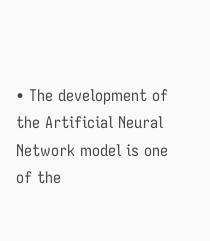• The development of the Artificial Neural Network model is one of the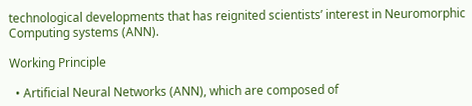technological developments that has reignited scientists’ interest in Neuromorphic Computing systems (ANN).

Working Principle

  • Artificial Neural Networks (ANN), which are composed of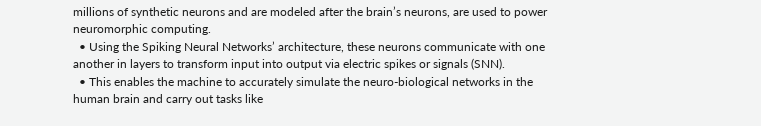millions of synthetic neurons and are modeled after the brain’s neurons, are used to power neuromorphic computing.
  • Using the Spiking Neural Networks’ architecture, these neurons communicate with one another in layers to transform input into output via electric spikes or signals (SNN).
  • This enables the machine to accurately simulate the neuro-biological networks in the human brain and carry out tasks like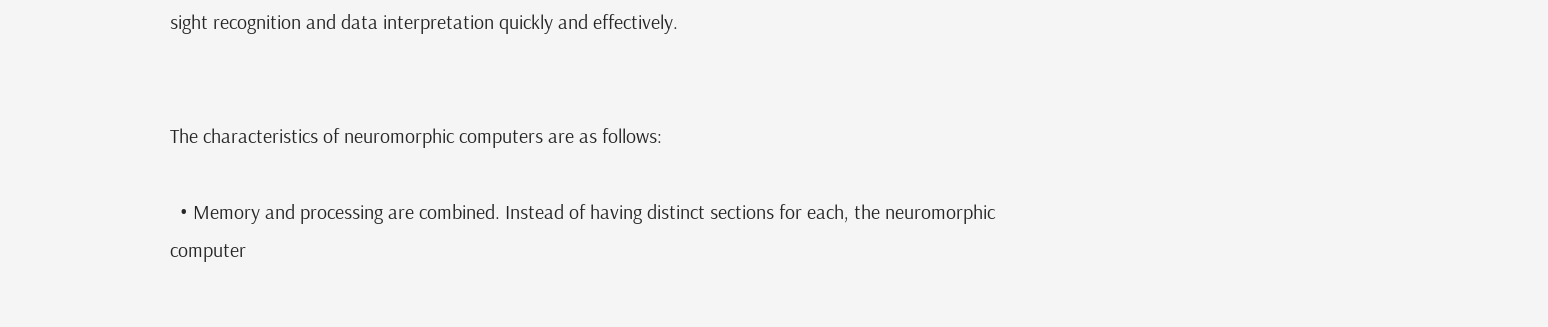sight recognition and data interpretation quickly and effectively.


The characteristics of neuromorphic computers are as follows:

  • Memory and processing are combined. Instead of having distinct sections for each, the neuromorphic computer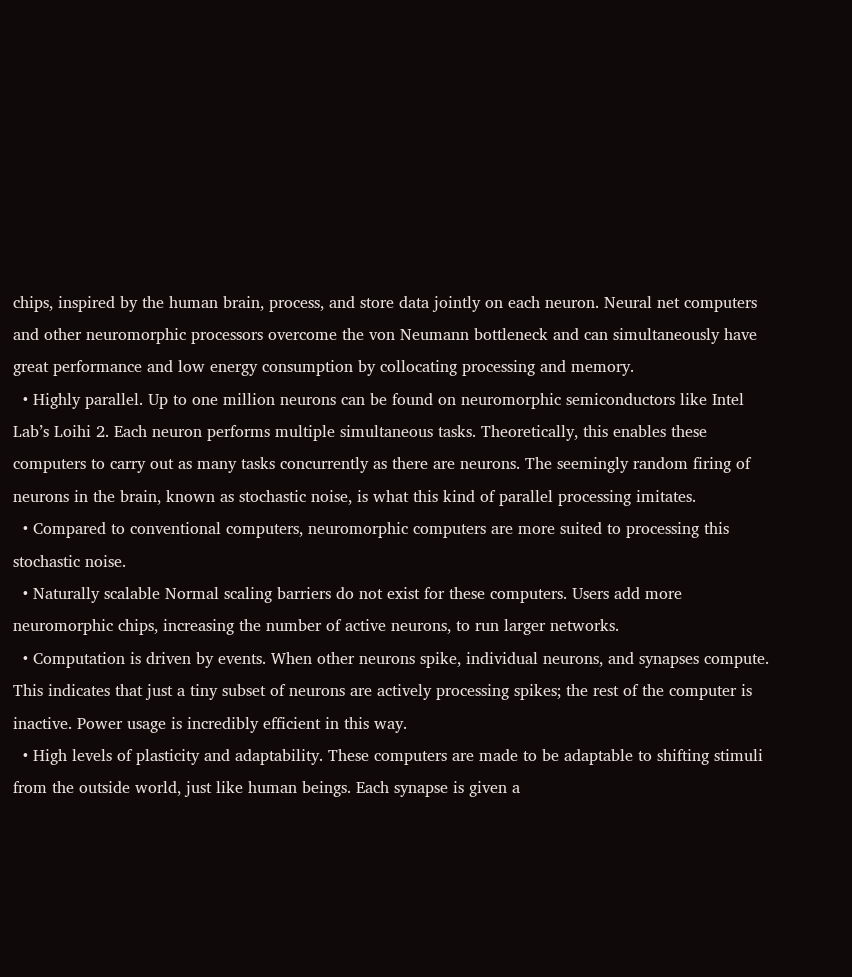chips, inspired by the human brain, process, and store data jointly on each neuron. Neural net computers and other neuromorphic processors overcome the von Neumann bottleneck and can simultaneously have great performance and low energy consumption by collocating processing and memory.
  • Highly parallel. Up to one million neurons can be found on neuromorphic semiconductors like Intel Lab’s Loihi 2. Each neuron performs multiple simultaneous tasks. Theoretically, this enables these computers to carry out as many tasks concurrently as there are neurons. The seemingly random firing of neurons in the brain, known as stochastic noise, is what this kind of parallel processing imitates.
  • Compared to conventional computers, neuromorphic computers are more suited to processing this stochastic noise.
  • Naturally scalable Normal scaling barriers do not exist for these computers. Users add more neuromorphic chips, increasing the number of active neurons, to run larger networks.
  • Computation is driven by events. When other neurons spike, individual neurons, and synapses compute. This indicates that just a tiny subset of neurons are actively processing spikes; the rest of the computer is inactive. Power usage is incredibly efficient in this way.
  • High levels of plasticity and adaptability. These computers are made to be adaptable to shifting stimuli from the outside world, just like human beings. Each synapse is given a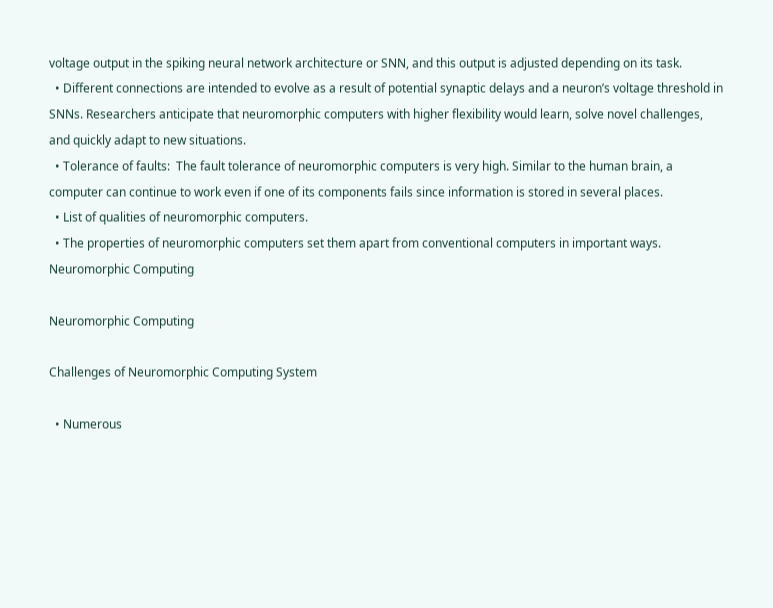voltage output in the spiking neural network architecture or SNN, and this output is adjusted depending on its task.
  • Different connections are intended to evolve as a result of potential synaptic delays and a neuron’s voltage threshold in SNNs. Researchers anticipate that neuromorphic computers with higher flexibility would learn, solve novel challenges, and quickly adapt to new situations.
  • Tolerance of faults:  The fault tolerance of neuromorphic computers is very high. Similar to the human brain, a computer can continue to work even if one of its components fails since information is stored in several places.
  • List of qualities of neuromorphic computers.
  • The properties of neuromorphic computers set them apart from conventional computers in important ways.
Neuromorphic Computing

Neuromorphic Computing

Challenges of Neuromorphic Computing System

  • Numerous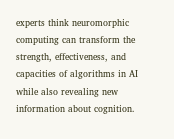experts think neuromorphic computing can transform the strength, effectiveness, and capacities of algorithms in AI while also revealing new information about cognition.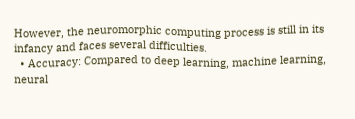However, the neuromorphic computing process is still in its infancy and faces several difficulties.
  • Accuracy: Compared to deep learning, machine learning, neural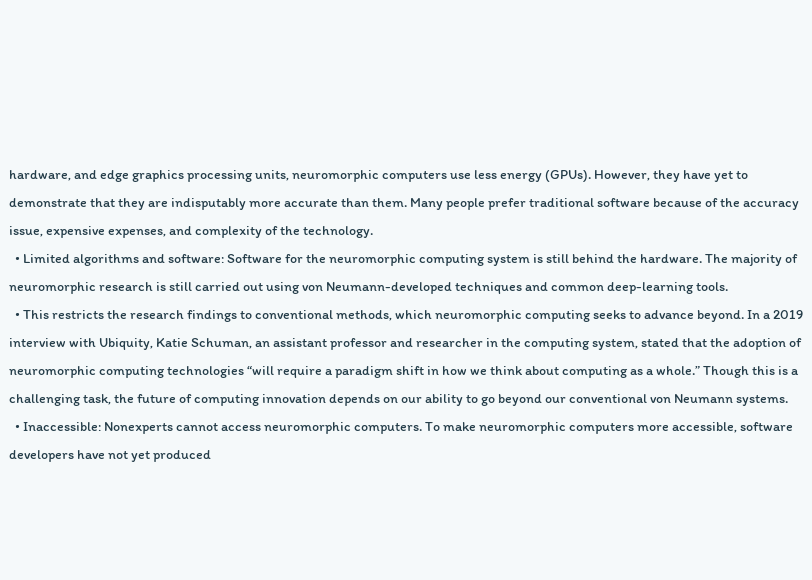hardware, and edge graphics processing units, neuromorphic computers use less energy (GPUs). However, they have yet to demonstrate that they are indisputably more accurate than them. Many people prefer traditional software because of the accuracy issue, expensive expenses, and complexity of the technology.
  • Limited algorithms and software: Software for the neuromorphic computing system is still behind the hardware. The majority of neuromorphic research is still carried out using von Neumann-developed techniques and common deep-learning tools.
  • This restricts the research findings to conventional methods, which neuromorphic computing seeks to advance beyond. In a 2019 interview with Ubiquity, Katie Schuman, an assistant professor and researcher in the computing system, stated that the adoption of neuromorphic computing technologies “will require a paradigm shift in how we think about computing as a whole.” Though this is a challenging task, the future of computing innovation depends on our ability to go beyond our conventional von Neumann systems.
  • Inaccessible: Nonexperts cannot access neuromorphic computers. To make neuromorphic computers more accessible, software developers have not yet produced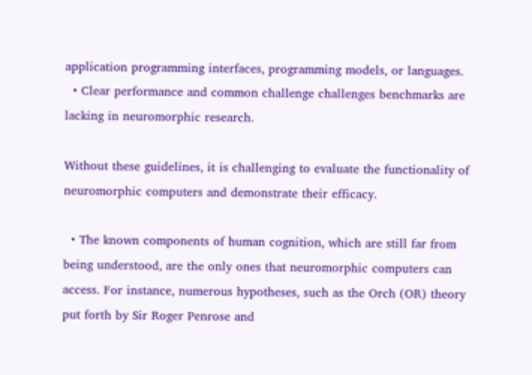application programming interfaces, programming models, or languages.
  • Clear performance and common challenge challenges benchmarks are lacking in neuromorphic research.

Without these guidelines, it is challenging to evaluate the functionality of neuromorphic computers and demonstrate their efficacy.

  • The known components of human cognition, which are still far from being understood, are the only ones that neuromorphic computers can access. For instance, numerous hypotheses, such as the Orch (OR) theory put forth by Sir Roger Penrose and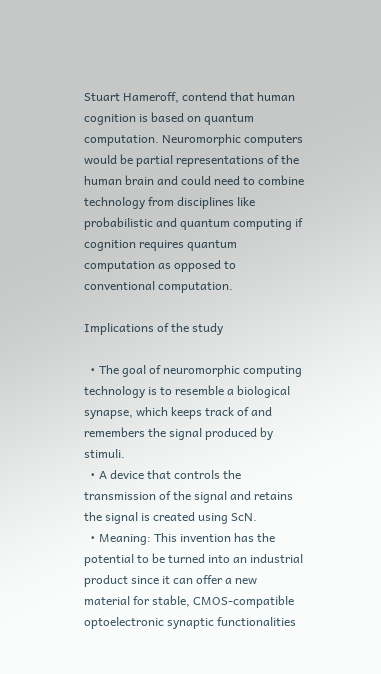Stuart Hameroff, contend that human cognition is based on quantum computation. Neuromorphic computers would be partial representations of the human brain and could need to combine technology from disciplines like probabilistic and quantum computing if cognition requires quantum computation as opposed to conventional computation.

Implications of the study

  • The goal of neuromorphic computing technology is to resemble a biological synapse, which keeps track of and remembers the signal produced by stimuli.
  • A device that controls the transmission of the signal and retains the signal is created using ScN.
  • Meaning: This invention has the potential to be turned into an industrial product since it can offer a new material for stable, CMOS-compatible optoelectronic synaptic functionalities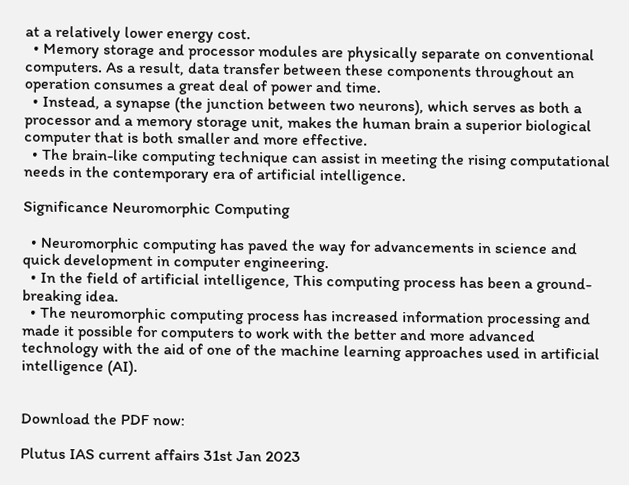at a relatively lower energy cost.
  • Memory storage and processor modules are physically separate on conventional computers. As a result, data transfer between these components throughout an operation consumes a great deal of power and time.
  • Instead, a synapse (the junction between two neurons), which serves as both a processor and a memory storage unit, makes the human brain a superior biological computer that is both smaller and more effective.
  • The brain-like computing technique can assist in meeting the rising computational needs in the contemporary era of artificial intelligence.

Significance Neuromorphic Computing

  • Neuromorphic computing has paved the way for advancements in science and quick development in computer engineering.
  • In the field of artificial intelligence, This computing process has been a ground-breaking idea.
  • The neuromorphic computing process has increased information processing and made it possible for computers to work with the better and more advanced technology with the aid of one of the machine learning approaches used in artificial intelligence (AI).


Download the PDF now:

Plutus IAS current affairs 31st Jan 2023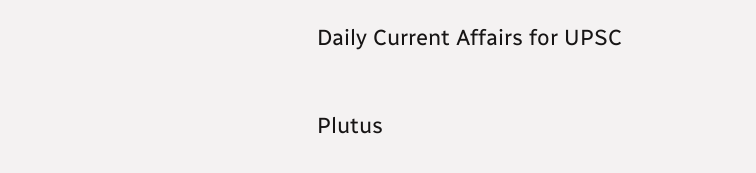Daily Current Affairs for UPSC

Plutus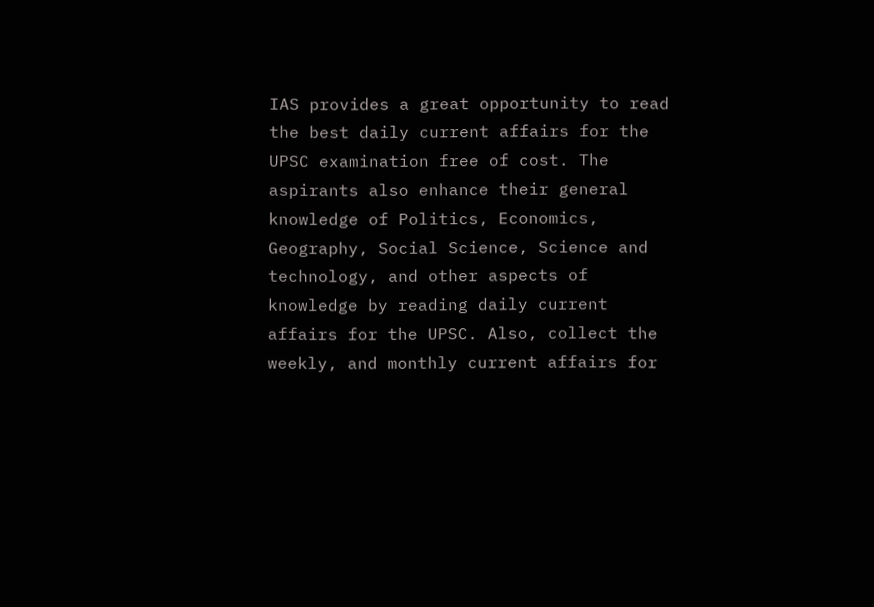IAS provides a great opportunity to read the best daily current affairs for the UPSC examination free of cost. The aspirants also enhance their general knowledge of Politics, Economics, Geography, Social Science, Science and technology, and other aspects of knowledge by reading daily current affairs for the UPSC. Also, collect the weekly, and monthly current affairs for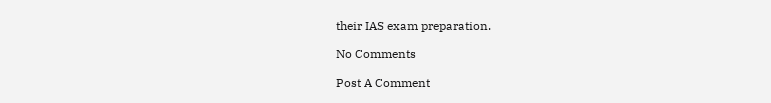their IAS exam preparation.

No Comments

Post A Comment